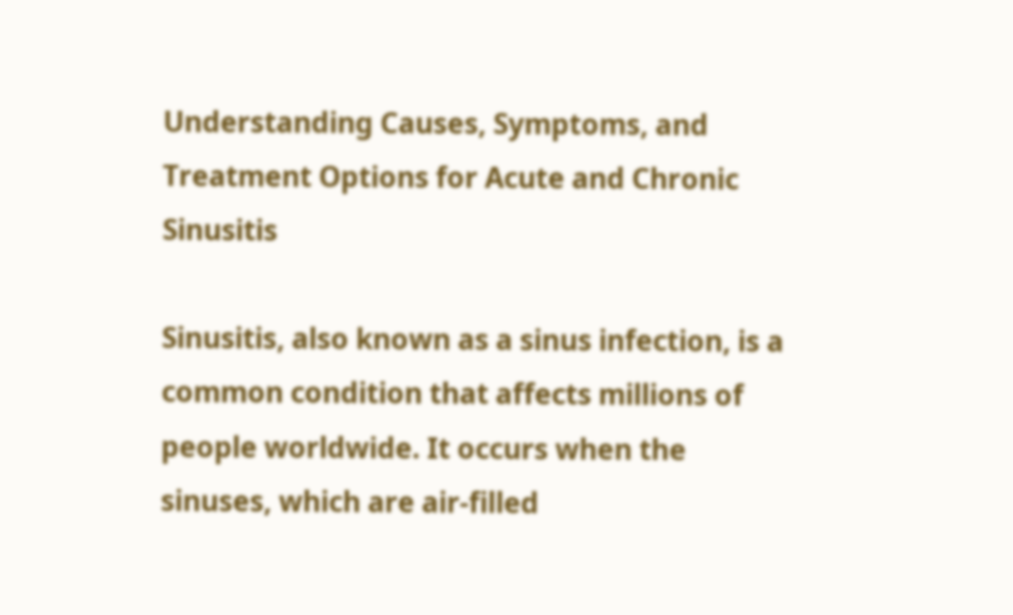Understanding Causes, Symptoms, and Treatment Options for Acute and Chronic Sinusitis

Sinusitis, also known as a sinus infection, is a common condition that affects millions of people worldwide. It occurs when the sinuses, which are air-filled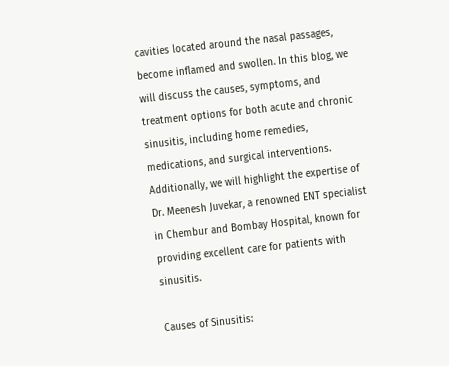cavities located around the nasal passages, become inflamed and swollen. In this blog, we will discuss the causes, symptoms, and treatment options for both acute and chronic sinusitis, including home remedies, medications, and surgical interventions. Additionally, we will highlight the expertise of Dr. Meenesh Juvekar, a renowned ENT specialist in Chembur and Bombay Hospital, known for providing excellent care for patients with sinusitis.

Causes of Sinusitis: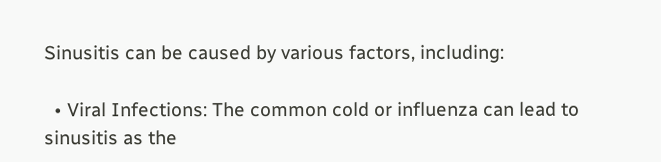Sinusitis can be caused by various factors, including:

  • Viral Infections: The common cold or influenza can lead to sinusitis as the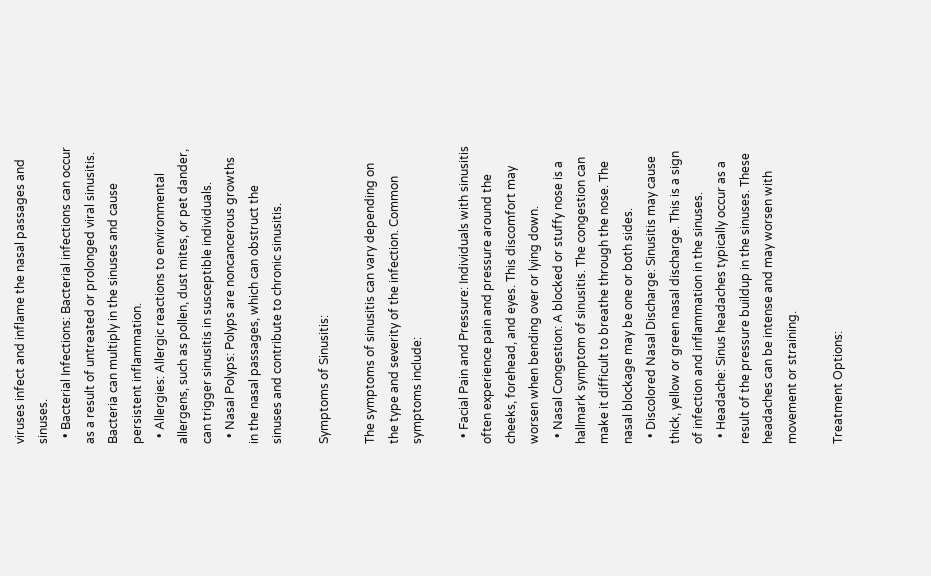viruses infect and inflame the nasal passages and sinuses.
  • Bacterial Infections: Bacterial infections can occur as a result of untreated or prolonged viral sinusitis. Bacteria can multiply in the sinuses and cause persistent inflammation.
  • Allergies: Allergic reactions to environmental allergens, such as pollen, dust mites, or pet dander, can trigger sinusitis in susceptible individuals.
  • Nasal Polyps: Polyps are noncancerous growths in the nasal passages, which can obstruct the sinuses and contribute to chronic sinusitis.

Symptoms of Sinusitis:

The symptoms of sinusitis can vary depending on the type and severity of the infection. Common symptoms include:

  • Facial Pain and Pressure: Individuals with sinusitis often experience pain and pressure around the cheeks, forehead, and eyes. This discomfort may worsen when bending over or lying down.
  • Nasal Congestion: A blocked or stuffy nose is a hallmark symptom of sinusitis. The congestion can make it difficult to breathe through the nose. The nasal blockage may be one or both sides.
  • Discolored Nasal Discharge: Sinusitis may cause thick, yellow or green nasal discharge. This is a sign of infection and inflammation in the sinuses.
  • Headache: Sinus headaches typically occur as a result of the pressure buildup in the sinuses. These headaches can be intense and may worsen with movement or straining.

Treatment Options: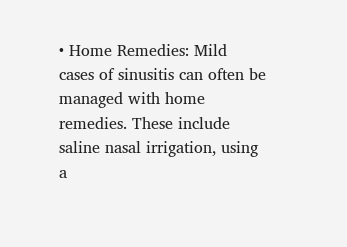• Home Remedies: Mild cases of sinusitis can often be managed with home remedies. These include saline nasal irrigation, using a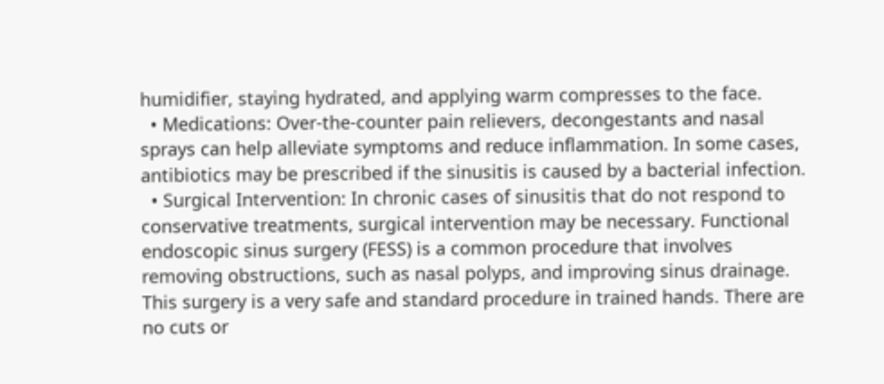humidifier, staying hydrated, and applying warm compresses to the face.
  • Medications: Over-the-counter pain relievers, decongestants and nasal sprays can help alleviate symptoms and reduce inflammation. In some cases, antibiotics may be prescribed if the sinusitis is caused by a bacterial infection.
  • Surgical Intervention: In chronic cases of sinusitis that do not respond to conservative treatments, surgical intervention may be necessary. Functional endoscopic sinus surgery (FESS) is a common procedure that involves removing obstructions, such as nasal polyps, and improving sinus drainage. This surgery is a very safe and standard procedure in trained hands. There are no cuts or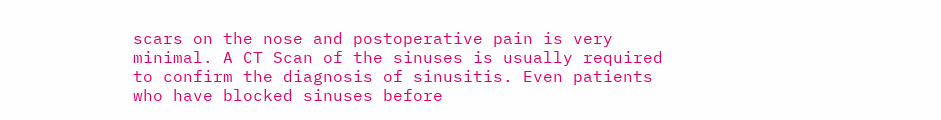scars on the nose and postoperative pain is very minimal. A CT Scan of the sinuses is usually required to confirm the diagnosis of sinusitis. Even patients who have blocked sinuses before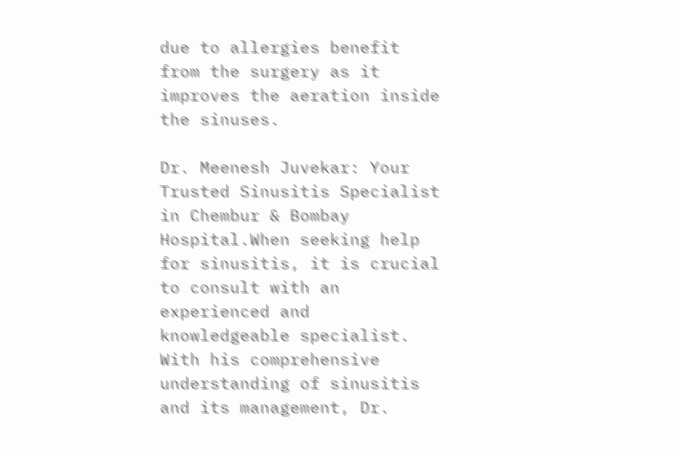due to allergies benefit from the surgery as it improves the aeration inside the sinuses.

Dr. Meenesh Juvekar: Your Trusted Sinusitis Specialist in Chembur & Bombay Hospital.When seeking help for sinusitis, it is crucial to consult with an experienced and knowledgeable specialist. With his comprehensive understanding of sinusitis and its management, Dr.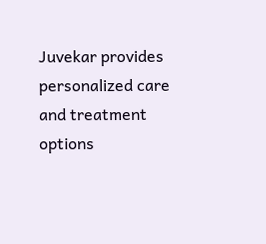Juvekar provides personalized care and treatment options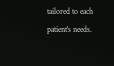tailored to each patient's needs.